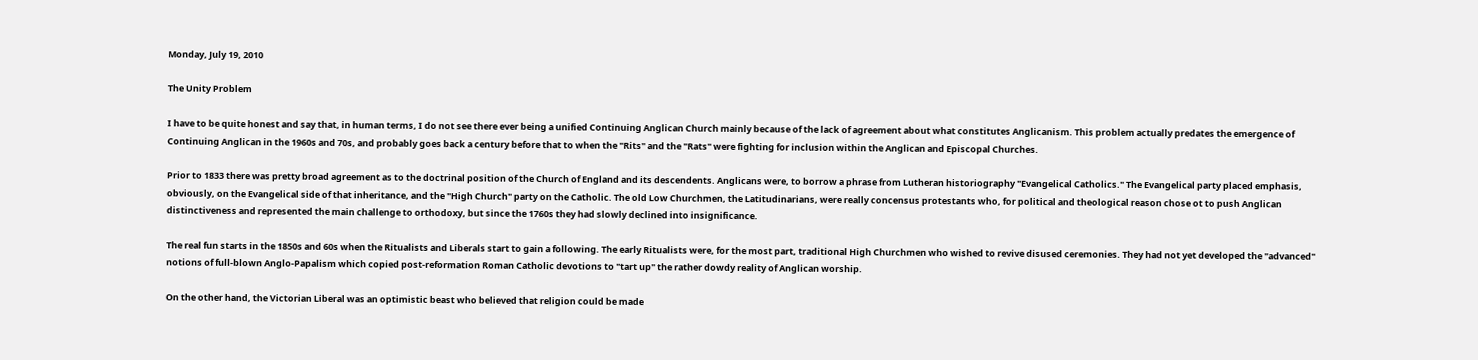Monday, July 19, 2010

The Unity Problem

I have to be quite honest and say that, in human terms, I do not see there ever being a unified Continuing Anglican Church mainly because of the lack of agreement about what constitutes Anglicanism. This problem actually predates the emergence of Continuing Anglican in the 1960s and 70s, and probably goes back a century before that to when the "Rits" and the "Rats" were fighting for inclusion within the Anglican and Episcopal Churches.

Prior to 1833 there was pretty broad agreement as to the doctrinal position of the Church of England and its descendents. Anglicans were, to borrow a phrase from Lutheran historiography "Evangelical Catholics." The Evangelical party placed emphasis, obviously, on the Evangelical side of that inheritance, and the "High Church" party on the Catholic. The old Low Churchmen, the Latitudinarians, were really concensus protestants who, for political and theological reason chose ot to push Anglican distinctiveness and represented the main challenge to orthodoxy, but since the 1760s they had slowly declined into insignificance.

The real fun starts in the 1850s and 60s when the Ritualists and Liberals start to gain a following. The early Ritualists were, for the most part, traditional High Churchmen who wished to revive disused ceremonies. They had not yet developed the "advanced" notions of full-blown Anglo-Papalism which copied post-reformation Roman Catholic devotions to "tart up" the rather dowdy reality of Anglican worship.

On the other hand, the Victorian Liberal was an optimistic beast who believed that religion could be made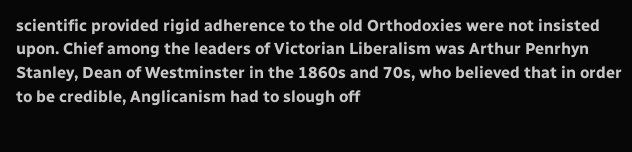scientific provided rigid adherence to the old Orthodoxies were not insisted upon. Chief among the leaders of Victorian Liberalism was Arthur Penrhyn Stanley, Dean of Westminster in the 1860s and 70s, who believed that in order to be credible, Anglicanism had to slough off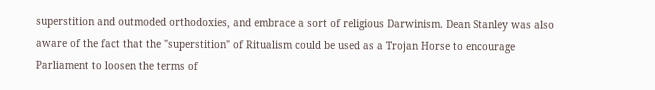superstition and outmoded orthodoxies, and embrace a sort of religious Darwinism. Dean Stanley was also aware of the fact that the "superstition" of Ritualism could be used as a Trojan Horse to encourage Parliament to loosen the terms of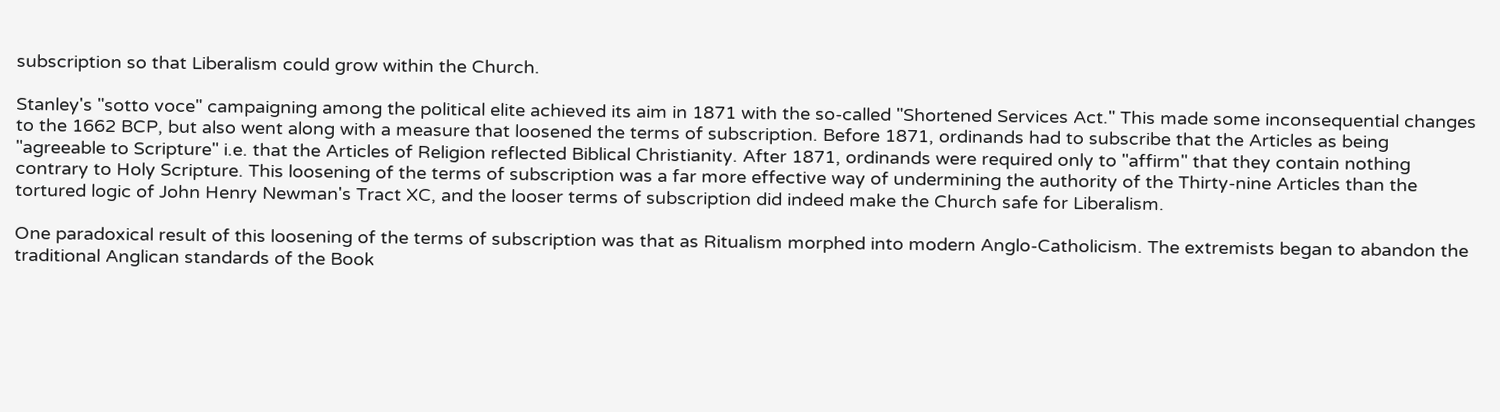subscription so that Liberalism could grow within the Church.

Stanley's "sotto voce" campaigning among the political elite achieved its aim in 1871 with the so-called "Shortened Services Act." This made some inconsequential changes to the 1662 BCP, but also went along with a measure that loosened the terms of subscription. Before 1871, ordinands had to subscribe that the Articles as being "agreeable to Scripture" i.e. that the Articles of Religion reflected Biblical Christianity. After 1871, ordinands were required only to "affirm" that they contain nothing contrary to Holy Scripture. This loosening of the terms of subscription was a far more effective way of undermining the authority of the Thirty-nine Articles than the tortured logic of John Henry Newman's Tract XC, and the looser terms of subscription did indeed make the Church safe for Liberalism.

One paradoxical result of this loosening of the terms of subscription was that as Ritualism morphed into modern Anglo-Catholicism. The extremists began to abandon the traditional Anglican standards of the Book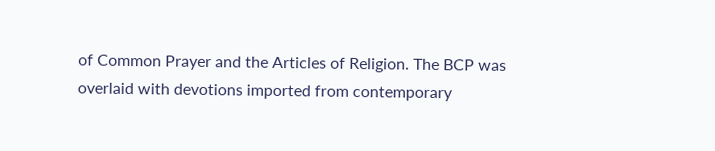of Common Prayer and the Articles of Religion. The BCP was overlaid with devotions imported from contemporary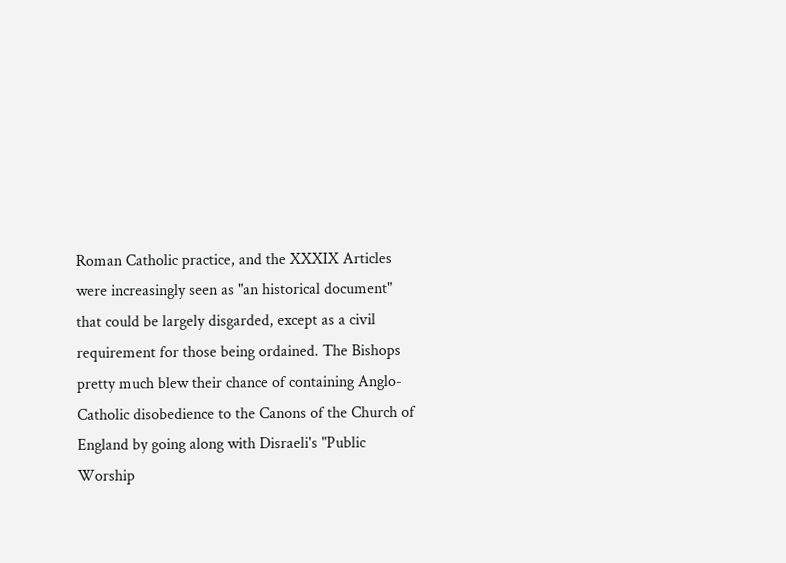Roman Catholic practice, and the XXXIX Articles were increasingly seen as "an historical document" that could be largely disgarded, except as a civil requirement for those being ordained. The Bishops pretty much blew their chance of containing Anglo-Catholic disobedience to the Canons of the Church of England by going along with Disraeli's "Public Worship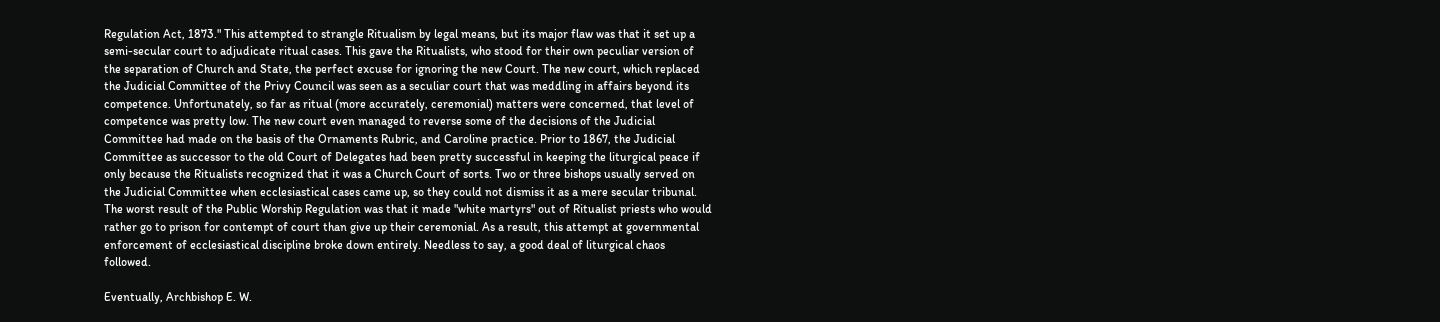Regulation Act, 1873." This attempted to strangle Ritualism by legal means, but its major flaw was that it set up a semi-secular court to adjudicate ritual cases. This gave the Ritualists, who stood for their own peculiar version of the separation of Church and State, the perfect excuse for ignoring the new Court. The new court, which replaced the Judicial Committee of the Privy Council was seen as a seculiar court that was meddling in affairs beyond its competence. Unfortunately, so far as ritual (more accurately, ceremonial) matters were concerned, that level of competence was pretty low. The new court even managed to reverse some of the decisions of the Judicial Committee had made on the basis of the Ornaments Rubric, and Caroline practice. Prior to 1867, the Judicial Committee as successor to the old Court of Delegates had been pretty successful in keeping the liturgical peace if only because the Ritualists recognized that it was a Church Court of sorts. Two or three bishops usually served on the Judicial Committee when ecclesiastical cases came up, so they could not dismiss it as a mere secular tribunal. The worst result of the Public Worship Regulation was that it made "white martyrs" out of Ritualist priests who would rather go to prison for contempt of court than give up their ceremonial. As a result, this attempt at governmental enforcement of ecclesiastical discipline broke down entirely. Needless to say, a good deal of liturgical chaos followed.

Eventually, Archbishop E. W.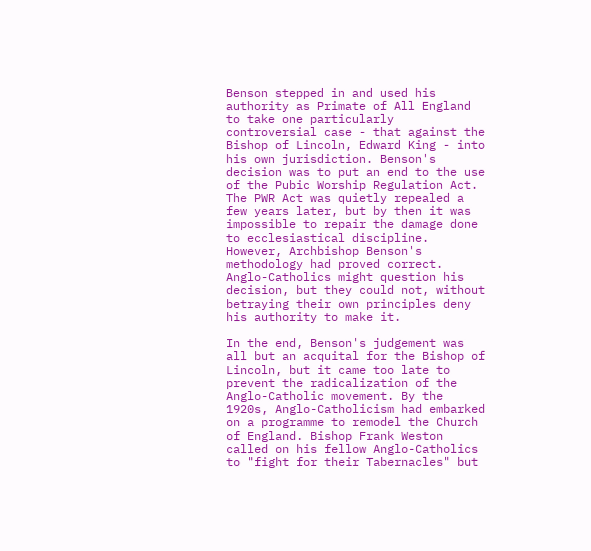Benson stepped in and used his authority as Primate of All England to take one particularly controversial case - that against the Bishop of Lincoln, Edward King - into his own jurisdiction. Benson's decision was to put an end to the use of the Pubic Worship Regulation Act. The PWR Act was quietly repealed a few years later, but by then it was impossible to repair the damage done to ecclesiastical discipline. However, Archbishop Benson's methodology had proved correct. Anglo-Catholics might question his decision, but they could not, without betraying their own principles deny his authority to make it.

In the end, Benson's judgement was all but an acquital for the Bishop of Lincoln, but it came too late to prevent the radicalization of the Anglo-Catholic movement. By the 1920s, Anglo-Catholicism had embarked on a programme to remodel the Church of England. Bishop Frank Weston called on his fellow Anglo-Catholics to "fight for their Tabernacles" but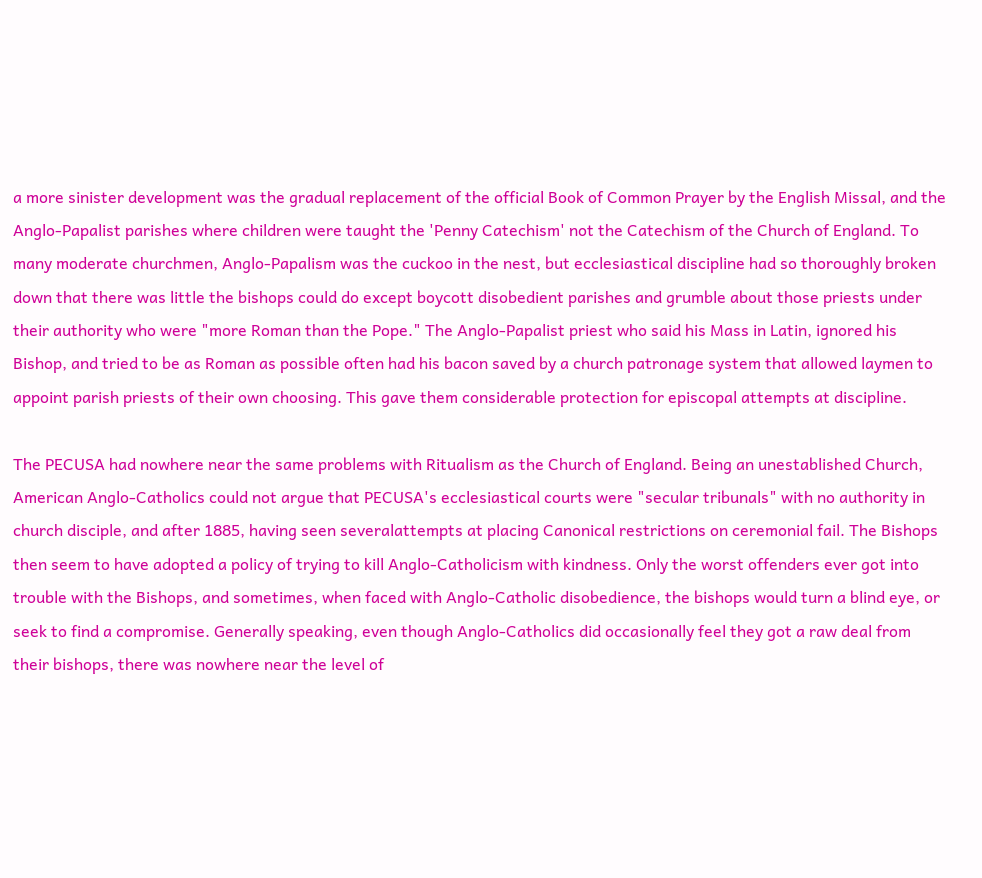a more sinister development was the gradual replacement of the official Book of Common Prayer by the English Missal, and the Anglo-Papalist parishes where children were taught the 'Penny Catechism' not the Catechism of the Church of England. To many moderate churchmen, Anglo-Papalism was the cuckoo in the nest, but ecclesiastical discipline had so thoroughly broken down that there was little the bishops could do except boycott disobedient parishes and grumble about those priests under their authority who were "more Roman than the Pope." The Anglo-Papalist priest who said his Mass in Latin, ignored his Bishop, and tried to be as Roman as possible often had his bacon saved by a church patronage system that allowed laymen to appoint parish priests of their own choosing. This gave them considerable protection for episcopal attempts at discipline.

The PECUSA had nowhere near the same problems with Ritualism as the Church of England. Being an unestablished Church, American Anglo-Catholics could not argue that PECUSA's ecclesiastical courts were "secular tribunals" with no authority in church disciple, and after 1885, having seen severalattempts at placing Canonical restrictions on ceremonial fail. The Bishops then seem to have adopted a policy of trying to kill Anglo-Catholicism with kindness. Only the worst offenders ever got into trouble with the Bishops, and sometimes, when faced with Anglo-Catholic disobedience, the bishops would turn a blind eye, or seek to find a compromise. Generally speaking, even though Anglo-Catholics did occasionally feel they got a raw deal from their bishops, there was nowhere near the level of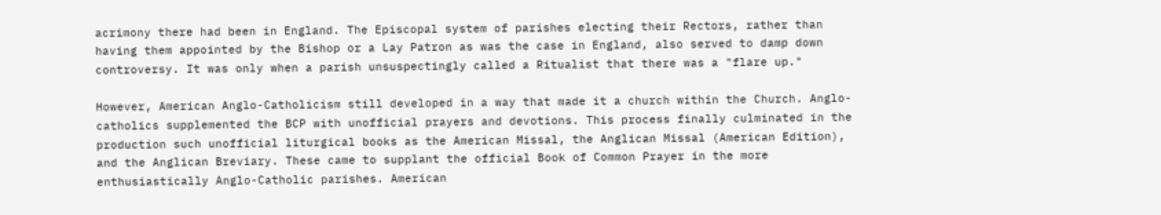acrimony there had been in England. The Episcopal system of parishes electing their Rectors, rather than having them appointed by the Bishop or a Lay Patron as was the case in England, also served to damp down controversy. It was only when a parish unsuspectingly called a Ritualist that there was a "flare up."

However, American Anglo-Catholicism still developed in a way that made it a church within the Church. Anglo-catholics supplemented the BCP with unofficial prayers and devotions. This process finally culminated in the production such unofficial liturgical books as the American Missal, the Anglican Missal (American Edition), and the Anglican Breviary. These came to supplant the official Book of Common Prayer in the more enthusiastically Anglo-Catholic parishes. American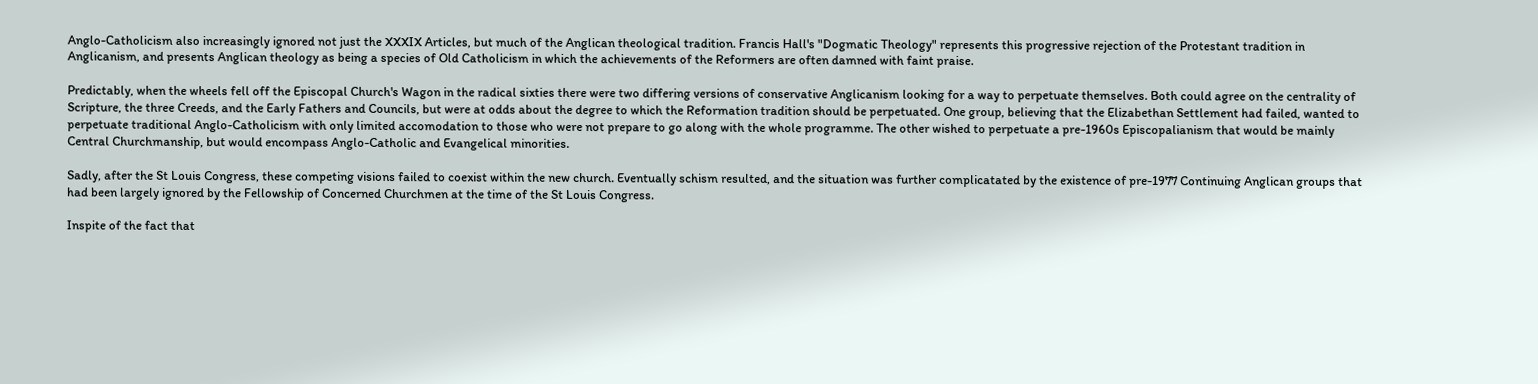Anglo-Catholicism also increasingly ignored not just the XXXIX Articles, but much of the Anglican theological tradition. Francis Hall's "Dogmatic Theology" represents this progressive rejection of the Protestant tradition in Anglicanism, and presents Anglican theology as being a species of Old Catholicism in which the achievements of the Reformers are often damned with faint praise.

Predictably, when the wheels fell off the Episcopal Church's Wagon in the radical sixties there were two differing versions of conservative Anglicanism looking for a way to perpetuate themselves. Both could agree on the centrality of Scripture, the three Creeds, and the Early Fathers and Councils, but were at odds about the degree to which the Reformation tradition should be perpetuated. One group, believing that the Elizabethan Settlement had failed, wanted to perpetuate traditional Anglo-Catholicism with only limited accomodation to those who were not prepare to go along with the whole programme. The other wished to perpetuate a pre-1960s Episcopalianism that would be mainly Central Churchmanship, but would encompass Anglo-Catholic and Evangelical minorities.

Sadly, after the St Louis Congress, these competing visions failed to coexist within the new church. Eventually schism resulted, and the situation was further complicatated by the existence of pre-1977 Continuing Anglican groups that had been largely ignored by the Fellowship of Concerned Churchmen at the time of the St Louis Congress.

Inspite of the fact that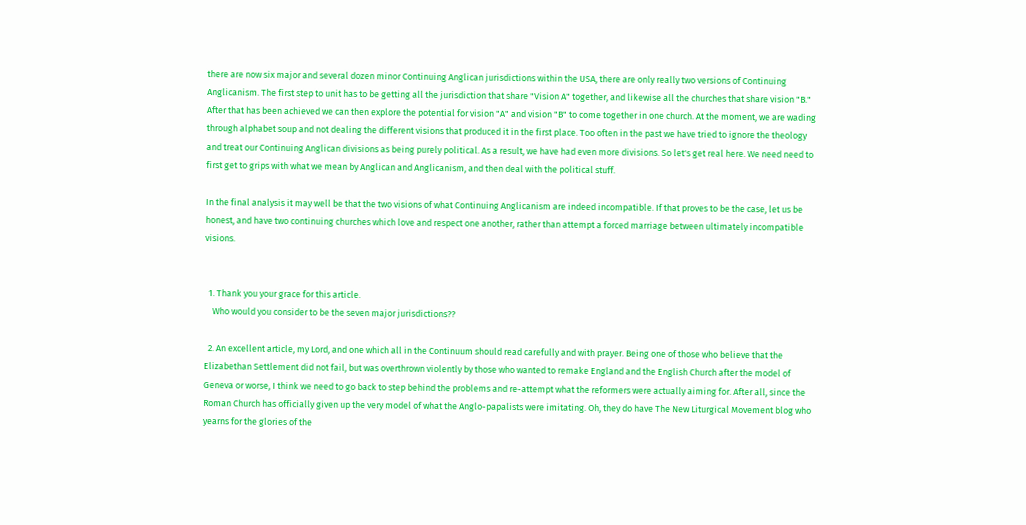there are now six major and several dozen minor Continuing Anglican jurisdictions within the USA, there are only really two versions of Continuing Anglicanism. The first step to unit has to be getting all the jurisdiction that share "Vision A" together, and likewise all the churches that share vision "B." After that has been achieved we can then explore the potential for vision "A" and vision "B" to come together in one church. At the moment, we are wading through alphabet soup and not dealing the different visions that produced it in the first place. Too often in the past we have tried to ignore the theology and treat our Continuing Anglican divisions as being purely political. As a result, we have had even more divisions. So let's get real here. We need need to first get to grips with what we mean by Anglican and Anglicanism, and then deal with the political stuff.

In the final analysis it may well be that the two visions of what Continuing Anglicanism are indeed incompatible. If that proves to be the case, let us be honest, and have two continuing churches which love and respect one another, rather than attempt a forced marriage between ultimately incompatible visions.


  1. Thank you your grace for this article.
    Who would you consider to be the seven major jurisdictions??

  2. An excellent article, my Lord, and one which all in the Continuum should read carefully and with prayer. Being one of those who believe that the Elizabethan Settlement did not fail, but was overthrown violently by those who wanted to remake England and the English Church after the model of Geneva or worse, I think we need to go back to step behind the problems and re-attempt what the reformers were actually aiming for. After all, since the Roman Church has officially given up the very model of what the Anglo-papalists were imitating. Oh, they do have The New Liturgical Movement blog who yearns for the glories of the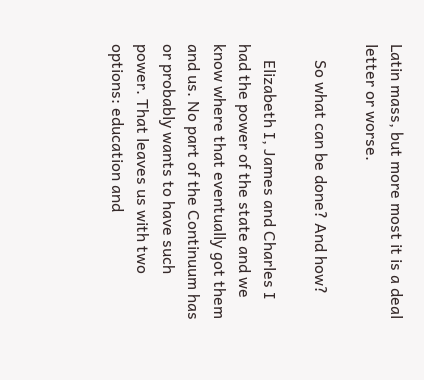Latin mass, but more most it is a deal letter or worse.

    So what can be done? And how?

    Elizabeth I, James and Charles I had the power of the state and we know where that eventually got them and us. No part of the Continuum has or probably wants to have such power. That leaves us with two options: education and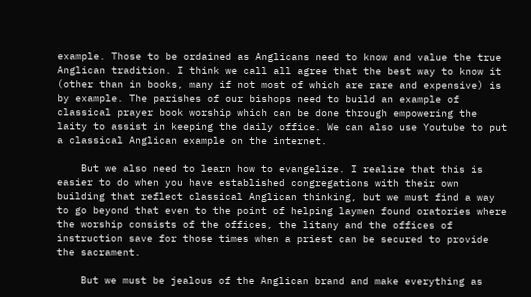example. Those to be ordained as Anglicans need to know and value the true Anglican tradition. I think we call all agree that the best way to know it (other than in books, many if not most of which are rare and expensive) is by example. The parishes of our bishops need to build an example of classical prayer book worship which can be done through empowering the laity to assist in keeping the daily office. We can also use Youtube to put a classical Anglican example on the internet.

    But we also need to learn how to evangelize. I realize that this is easier to do when you have established congregations with their own building that reflect classical Anglican thinking, but we must find a way to go beyond that even to the point of helping laymen found oratories where the worship consists of the offices, the litany and the offices of instruction save for those times when a priest can be secured to provide the sacrament.

    But we must be jealous of the Anglican brand and make everything as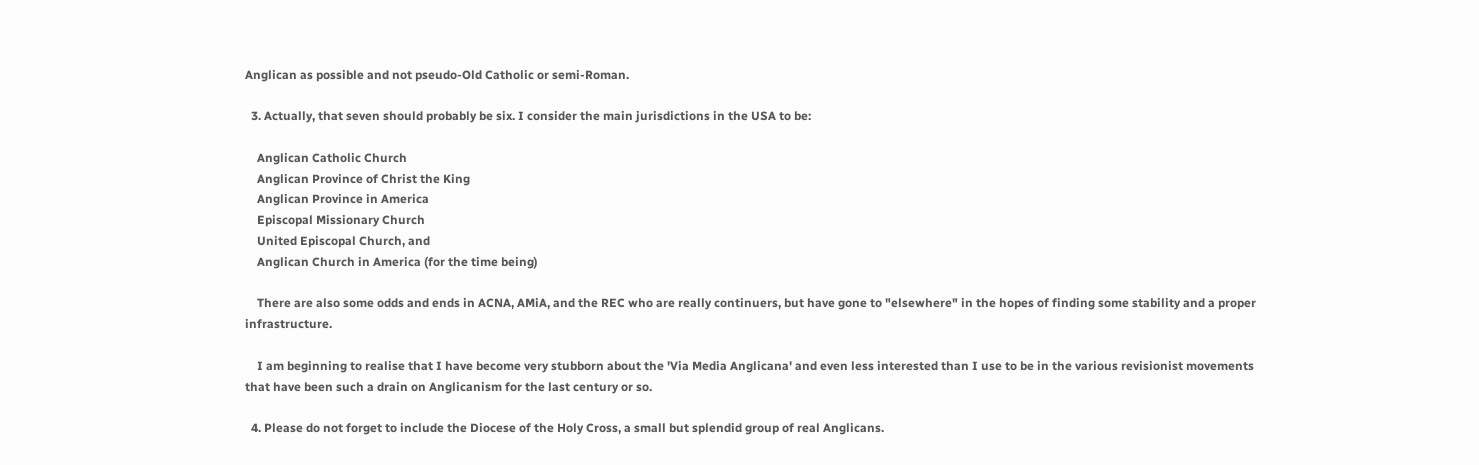Anglican as possible and not pseudo-Old Catholic or semi-Roman.

  3. Actually, that seven should probably be six. I consider the main jurisdictions in the USA to be:

    Anglican Catholic Church
    Anglican Province of Christ the King
    Anglican Province in America
    Episcopal Missionary Church
    United Episcopal Church, and
    Anglican Church in America (for the time being)

    There are also some odds and ends in ACNA, AMiA, and the REC who are really continuers, but have gone to "elsewhere" in the hopes of finding some stability and a proper infrastructure.

    I am beginning to realise that I have become very stubborn about the 'Via Media Anglicana' and even less interested than I use to be in the various revisionist movements that have been such a drain on Anglicanism for the last century or so.

  4. Please do not forget to include the Diocese of the Holy Cross, a small but splendid group of real Anglicans.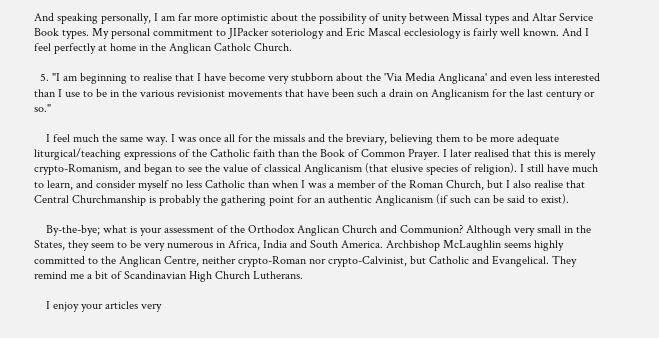And speaking personally, I am far more optimistic about the possibility of unity between Missal types and Altar Service Book types. My personal commitment to JIPacker soteriology and Eric Mascal ecclesiology is fairly well known. And I feel perfectly at home in the Anglican Catholc Church.

  5. "I am beginning to realise that I have become very stubborn about the 'Via Media Anglicana' and even less interested than I use to be in the various revisionist movements that have been such a drain on Anglicanism for the last century or so."

    I feel much the same way. I was once all for the missals and the breviary, believing them to be more adequate liturgical/teaching expressions of the Catholic faith than the Book of Common Prayer. I later realised that this is merely crypto-Romanism, and began to see the value of classical Anglicanism (that elusive species of religion). I still have much to learn, and consider myself no less Catholic than when I was a member of the Roman Church, but I also realise that Central Churchmanship is probably the gathering point for an authentic Anglicanism (if such can be said to exist).

    By-the-bye; what is your assessment of the Orthodox Anglican Church and Communion? Although very small in the States, they seem to be very numerous in Africa, India and South America. Archbishop McLaughlin seems highly committed to the Anglican Centre, neither crypto-Roman nor crypto-Calvinist, but Catholic and Evangelical. They remind me a bit of Scandinavian High Church Lutherans.

    I enjoy your articles very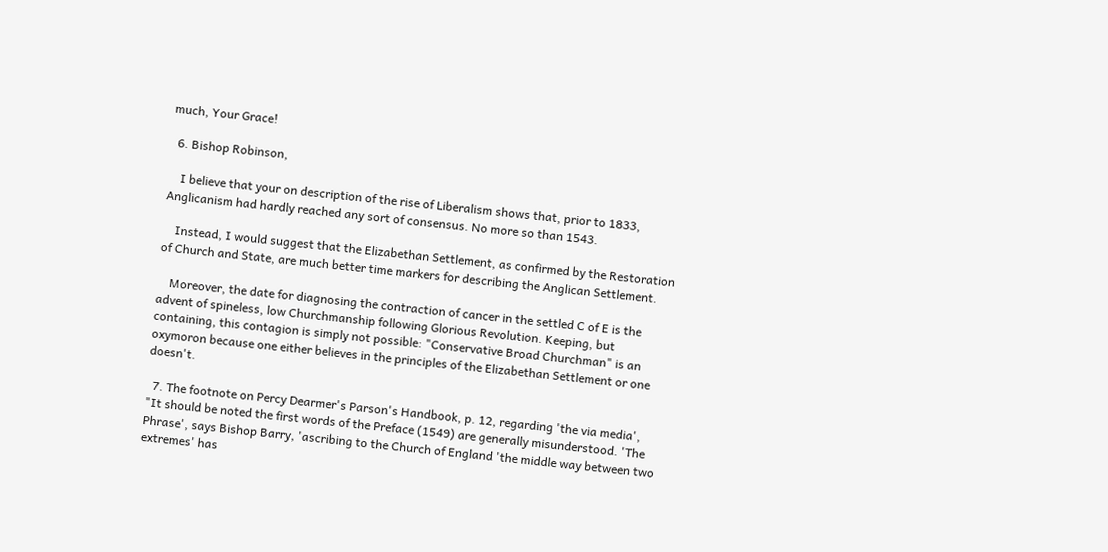much, Your Grace!

  6. Bishop Robinson,

    I believe that your on description of the rise of Liberalism shows that, prior to 1833, Anglicanism had hardly reached any sort of consensus. No more so than 1543.

    Instead, I would suggest that the Elizabethan Settlement, as confirmed by the Restoration of Church and State, are much better time markers for describing the Anglican Settlement.

    Moreover, the date for diagnosing the contraction of cancer in the settled C of E is the advent of spineless, low Churchmanship following Glorious Revolution. Keeping, but containing, this contagion is simply not possible: "Conservative Broad Churchman" is an oxymoron because one either believes in the principles of the Elizabethan Settlement or one doesn't.

  7. The footnote on Percy Dearmer's Parson's Handbook, p. 12, regarding 'the via media', "It should be noted the first words of the Preface (1549) are generally misunderstood. 'The Phrase', says Bishop Barry, 'ascribing to the Church of England 'the middle way between two extremes' has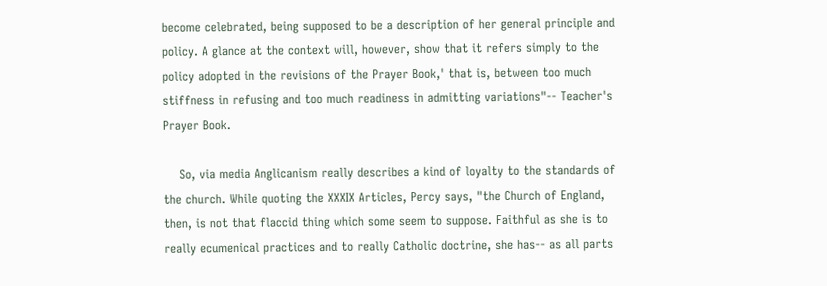become celebrated, being supposed to be a description of her general principle and policy. A glance at the context will, however, show that it refers simply to the policy adopted in the revisions of the Prayer Book,' that is, between too much stiffness in refusing and too much readiness in admitting variations"-- Teacher's Prayer Book.

    So, via media Anglicanism really describes a kind of loyalty to the standards of the church. While quoting the XXXIX Articles, Percy says, "the Church of England, then, is not that flaccid thing which some seem to suppose. Faithful as she is to really ecumenical practices and to really Catholic doctrine, she has-- as all parts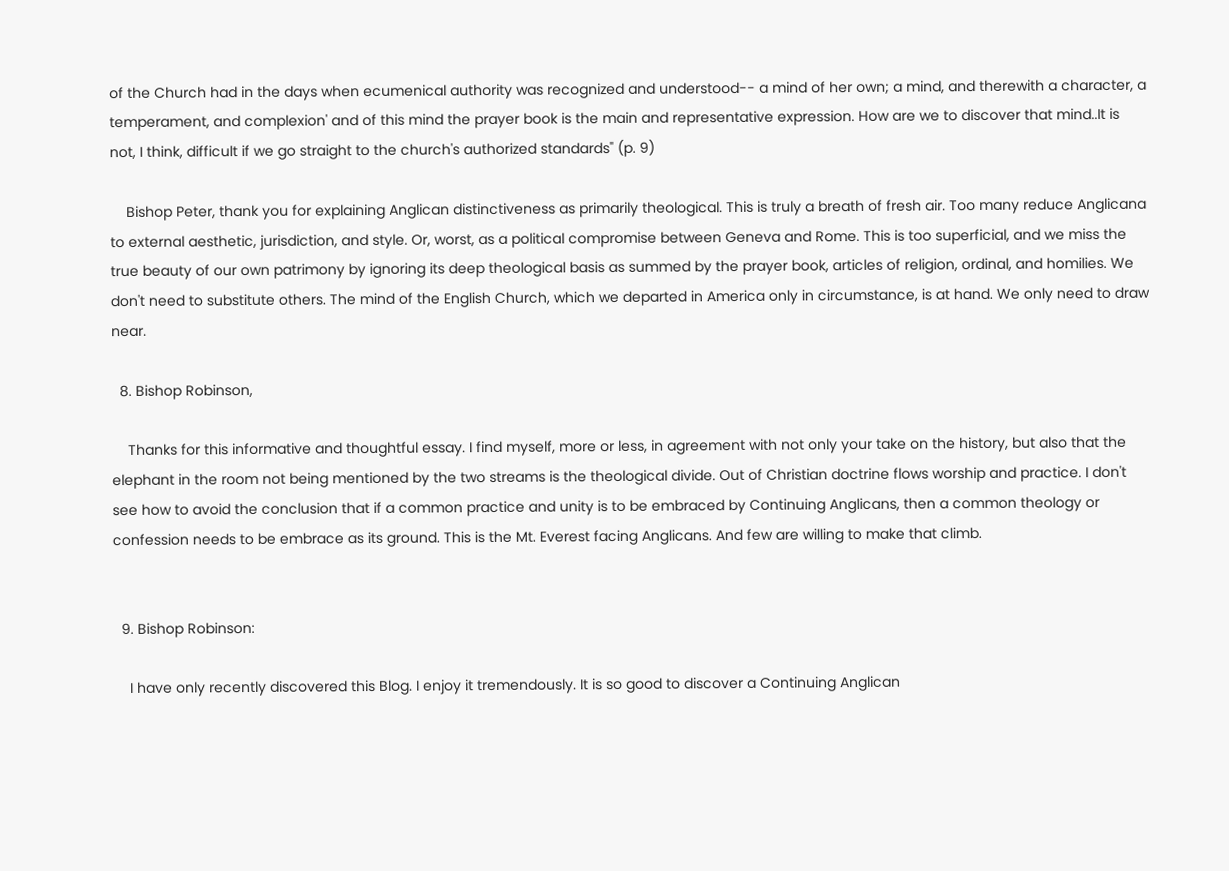of the Church had in the days when ecumenical authority was recognized and understood-- a mind of her own; a mind, and therewith a character, a temperament, and complexion' and of this mind the prayer book is the main and representative expression. How are we to discover that mind..It is not, I think, difficult if we go straight to the church's authorized standards" (p. 9)

    Bishop Peter, thank you for explaining Anglican distinctiveness as primarily theological. This is truly a breath of fresh air. Too many reduce Anglicana to external aesthetic, jurisdiction, and style. Or, worst, as a political compromise between Geneva and Rome. This is too superficial, and we miss the true beauty of our own patrimony by ignoring its deep theological basis as summed by the prayer book, articles of religion, ordinal, and homilies. We don't need to substitute others. The mind of the English Church, which we departed in America only in circumstance, is at hand. We only need to draw near.

  8. Bishop Robinson,

    Thanks for this informative and thoughtful essay. I find myself, more or less, in agreement with not only your take on the history, but also that the elephant in the room not being mentioned by the two streams is the theological divide. Out of Christian doctrine flows worship and practice. I don't see how to avoid the conclusion that if a common practice and unity is to be embraced by Continuing Anglicans, then a common theology or confession needs to be embrace as its ground. This is the Mt. Everest facing Anglicans. And few are willing to make that climb.


  9. Bishop Robinson:

    I have only recently discovered this Blog. I enjoy it tremendously. It is so good to discover a Continuing Anglican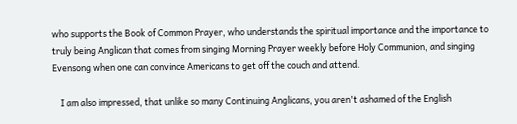who supports the Book of Common Prayer, who understands the spiritual importance and the importance to truly being Anglican that comes from singing Morning Prayer weekly before Holy Communion, and singing Evensong when one can convince Americans to get off the couch and attend.

    I am also impressed, that unlike so many Continuing Anglicans, you aren't ashamed of the English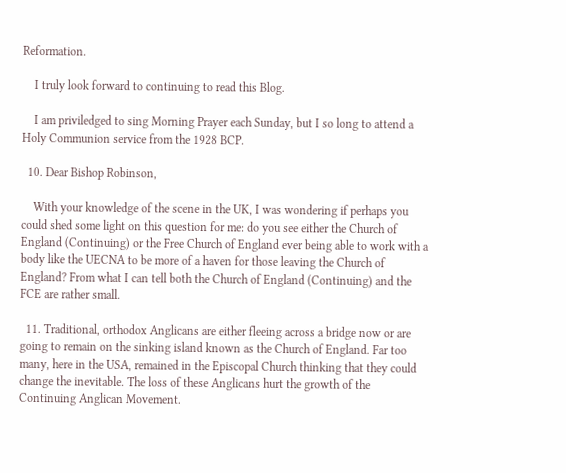Reformation.

    I truly look forward to continuing to read this Blog.

    I am priviledged to sing Morning Prayer each Sunday, but I so long to attend a Holy Communion service from the 1928 BCP.

  10. Dear Bishop Robinson,

    With your knowledge of the scene in the UK, I was wondering if perhaps you could shed some light on this question for me: do you see either the Church of England (Continuing) or the Free Church of England ever being able to work with a body like the UECNA to be more of a haven for those leaving the Church of England? From what I can tell both the Church of England (Continuing) and the FCE are rather small.

  11. Traditional, orthodox Anglicans are either fleeing across a bridge now or are going to remain on the sinking island known as the Church of England. Far too many, here in the USA, remained in the Episcopal Church thinking that they could change the inevitable. The loss of these Anglicans hurt the growth of the Continuing Anglican Movement.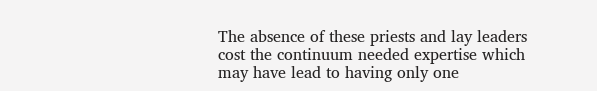The absence of these priests and lay leaders cost the continuum needed expertise which may have lead to having only one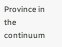Province in the continuum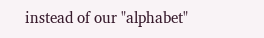instead of our "alphabet"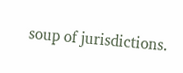soup of jurisdictions.